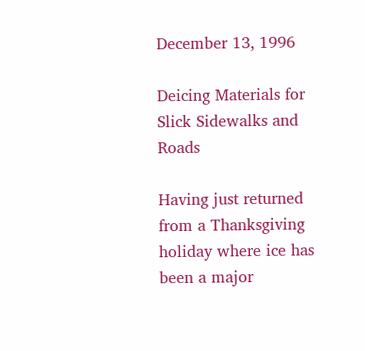December 13, 1996

Deicing Materials for Slick Sidewalks and Roads

Having just returned from a Thanksgiving holiday where ice has been a major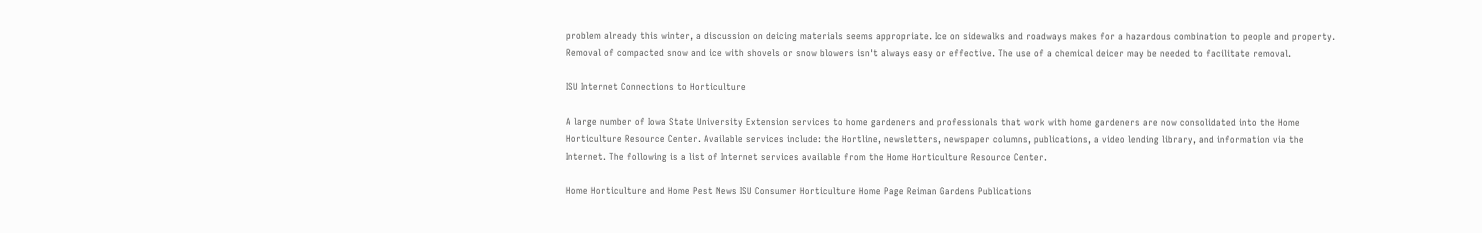problem already this winter, a discussion on deicing materials seems appropriate. Ice on sidewalks and roadways makes for a hazardous combination to people and property. Removal of compacted snow and ice with shovels or snow blowers isn't always easy or effective. The use of a chemical deicer may be needed to facilitate removal.

ISU Internet Connections to Horticulture

A large number of Iowa State University Extension services to home gardeners and professionals that work with home gardeners are now consolidated into the Home Horticulture Resource Center. Available services include: the Hortline, newsletters, newspaper columns, publications, a video lending library, and information via the Internet. The following is a list of Internet services available from the Home Horticulture Resource Center.

Home Horticulture and Home Pest News ISU Consumer Horticulture Home Page Reiman Gardens Publications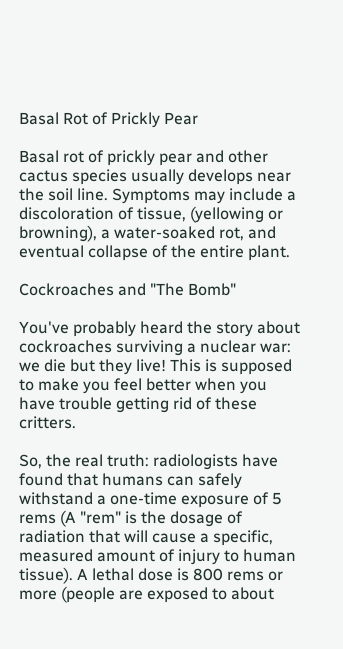Basal Rot of Prickly Pear

Basal rot of prickly pear and other cactus species usually develops near the soil line. Symptoms may include a discoloration of tissue, (yellowing or browning), a water-soaked rot, and eventual collapse of the entire plant.

Cockroaches and "The Bomb"

You've probably heard the story about cockroaches surviving a nuclear war: we die but they live! This is supposed to make you feel better when you have trouble getting rid of these critters.

So, the real truth: radiologists have found that humans can safely withstand a one-time exposure of 5 rems (A "rem" is the dosage of radiation that will cause a specific, measured amount of injury to human tissue). A lethal dose is 800 rems or more (people are exposed to about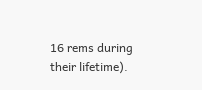16 rems during their lifetime).